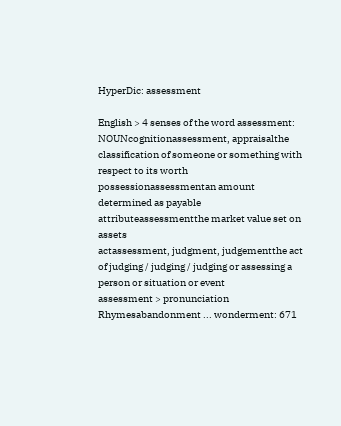HyperDic: assessment

English > 4 senses of the word assessment:
NOUNcognitionassessment, appraisalthe classification of someone or something with respect to its worth
possessionassessmentan amount determined as payable
attributeassessmentthe market value set on assets
actassessment, judgment, judgementthe act of judging / judging / judging or assessing a person or situation or event
assessment > pronunciation
Rhymesabandonment ... wonderment: 671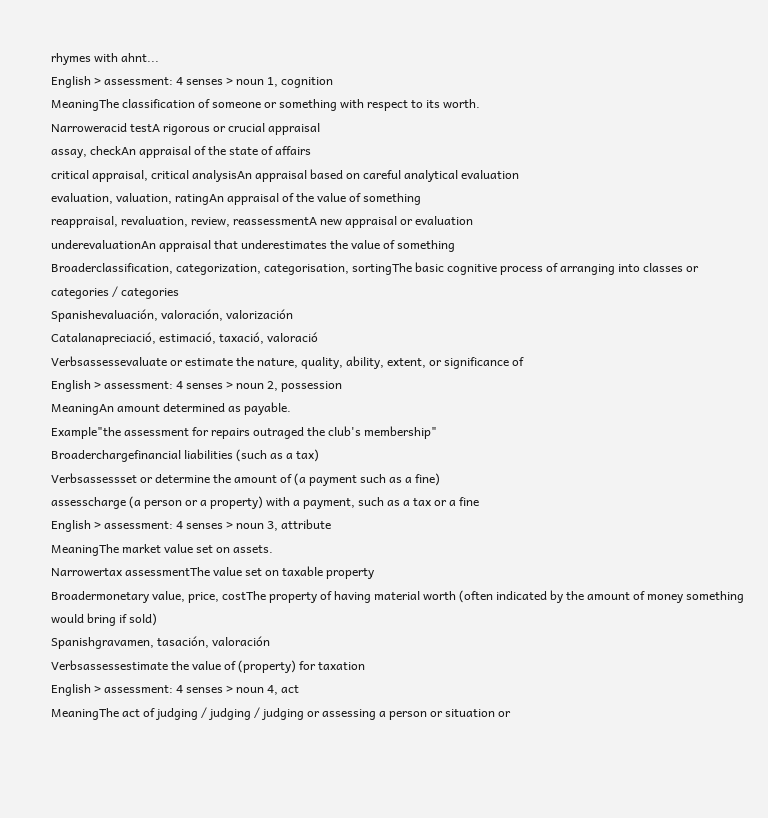rhymes with ahnt...
English > assessment: 4 senses > noun 1, cognition
MeaningThe classification of someone or something with respect to its worth.
Narroweracid testA rigorous or crucial appraisal
assay, checkAn appraisal of the state of affairs
critical appraisal, critical analysisAn appraisal based on careful analytical evaluation
evaluation, valuation, ratingAn appraisal of the value of something
reappraisal, revaluation, review, reassessmentA new appraisal or evaluation
underevaluationAn appraisal that underestimates the value of something
Broaderclassification, categorization, categorisation, sortingThe basic cognitive process of arranging into classes or categories / categories
Spanishevaluación, valoración, valorización
Catalanapreciació, estimació, taxació, valoració
Verbsassessevaluate or estimate the nature, quality, ability, extent, or significance of
English > assessment: 4 senses > noun 2, possession
MeaningAn amount determined as payable.
Example"the assessment for repairs outraged the club's membership"
Broaderchargefinancial liabilities (such as a tax)
Verbsassessset or determine the amount of (a payment such as a fine)
assesscharge (a person or a property) with a payment, such as a tax or a fine
English > assessment: 4 senses > noun 3, attribute
MeaningThe market value set on assets.
Narrowertax assessmentThe value set on taxable property
Broadermonetary value, price, costThe property of having material worth (often indicated by the amount of money something would bring if sold)
Spanishgravamen, tasación, valoración
Verbsassessestimate the value of (property) for taxation
English > assessment: 4 senses > noun 4, act
MeaningThe act of judging / judging / judging or assessing a person or situation or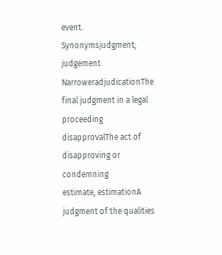event.
Synonymsjudgment, judgement
NarroweradjudicationThe final judgment in a legal proceeding
disapprovalThe act of disapproving or condemning
estimate, estimationA judgment of the qualities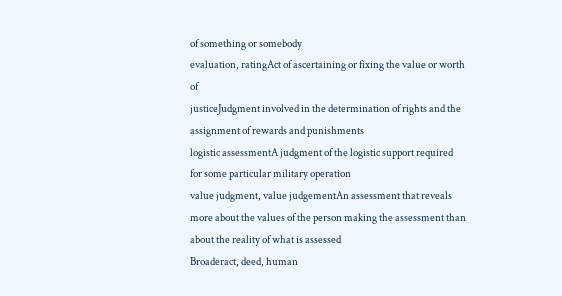of something or somebody
evaluation, ratingAct of ascertaining or fixing the value or worth of
justiceJudgment involved in the determination of rights and the assignment of rewards and punishments
logistic assessmentA judgment of the logistic support required for some particular military operation
value judgment, value judgementAn assessment that reveals more about the values of the person making the assessment than about the reality of what is assessed
Broaderact, deed, human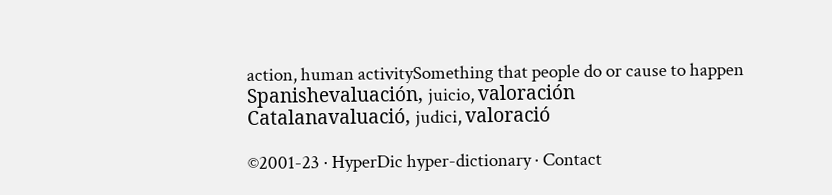action, human activitySomething that people do or cause to happen
Spanishevaluación, juicio, valoración
Catalanavaluació, judici, valoració

©2001-23 · HyperDic hyper-dictionary · Contact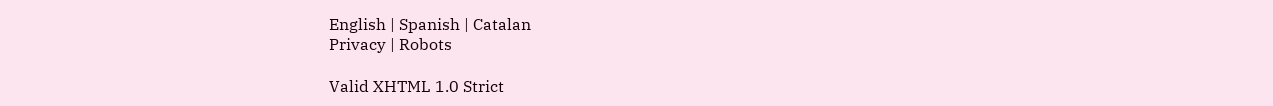English | Spanish | Catalan
Privacy | Robots

Valid XHTML 1.0 Strict